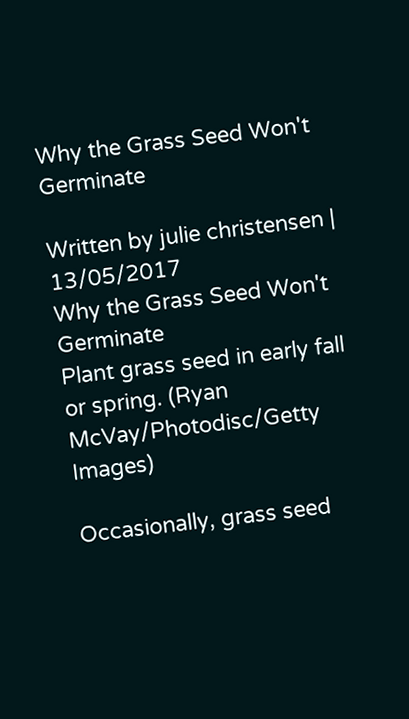Why the Grass Seed Won't Germinate

Written by julie christensen | 13/05/2017
Why the Grass Seed Won't Germinate
Plant grass seed in early fall or spring. (Ryan McVay/Photodisc/Getty Images)

Occasionally, grass seed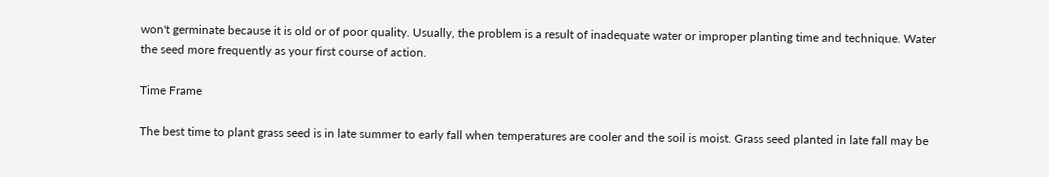won't germinate because it is old or of poor quality. Usually, the problem is a result of inadequate water or improper planting time and technique. Water the seed more frequently as your first course of action.

Time Frame

The best time to plant grass seed is in late summer to early fall when temperatures are cooler and the soil is moist. Grass seed planted in late fall may be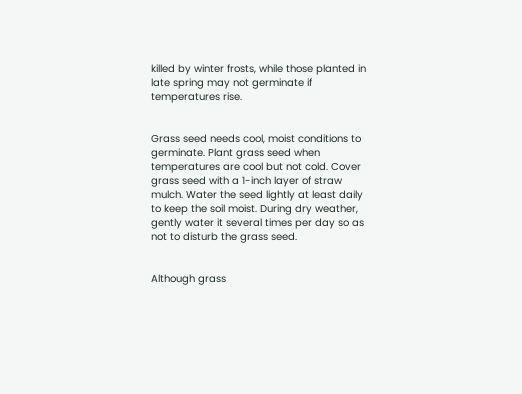killed by winter frosts, while those planted in late spring may not germinate if temperatures rise.


Grass seed needs cool, moist conditions to germinate. Plant grass seed when temperatures are cool but not cold. Cover grass seed with a 1-inch layer of straw mulch. Water the seed lightly at least daily to keep the soil moist. During dry weather, gently water it several times per day so as not to disturb the grass seed.


Although grass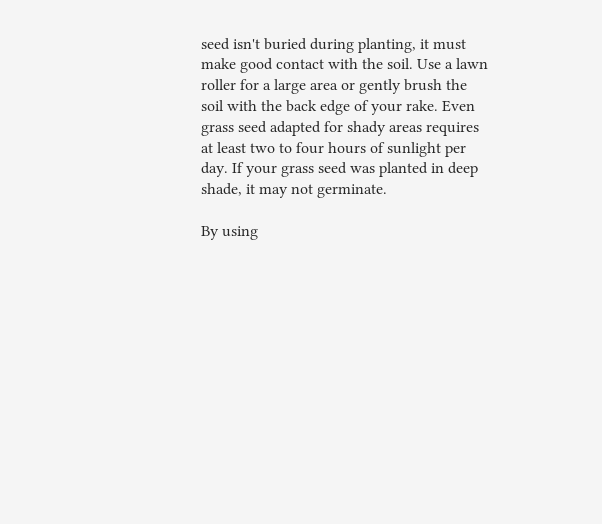seed isn't buried during planting, it must make good contact with the soil. Use a lawn roller for a large area or gently brush the soil with the back edge of your rake. Even grass seed adapted for shady areas requires at least two to four hours of sunlight per day. If your grass seed was planted in deep shade, it may not germinate.

By using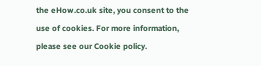the eHow.co.uk site, you consent to the use of cookies. For more information, please see our Cookie policy.